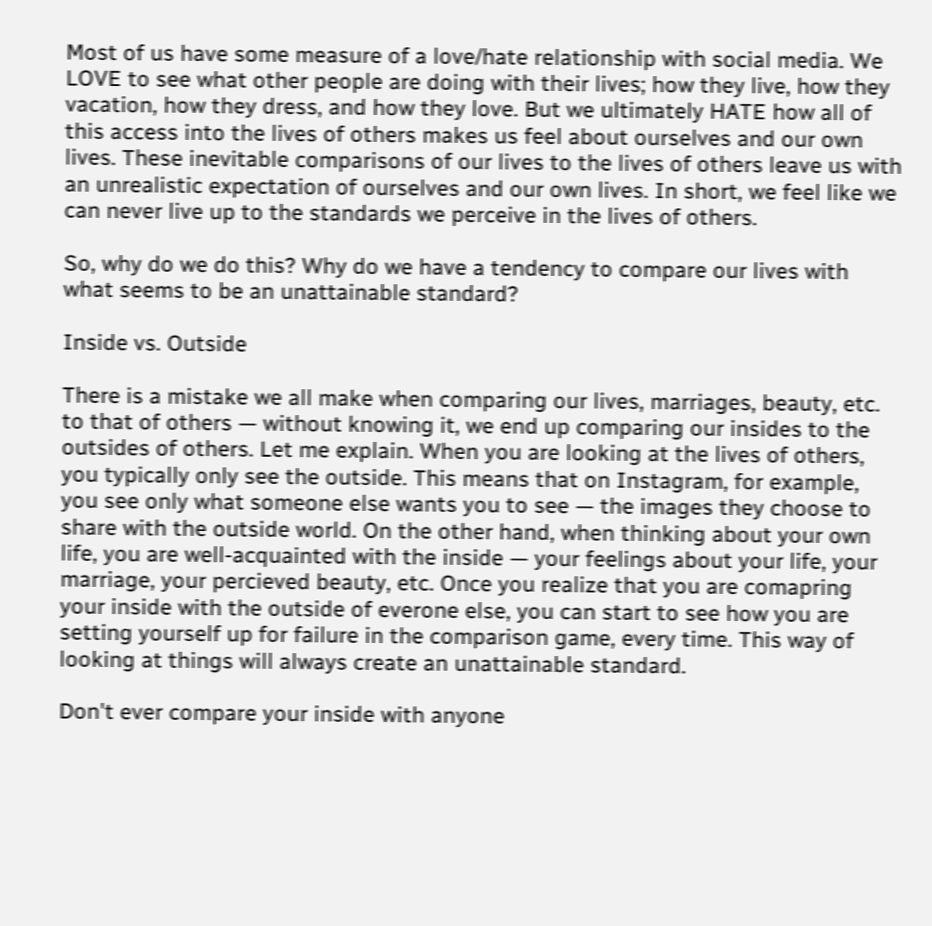Most of us have some measure of a love/hate relationship with social media. We LOVE to see what other people are doing with their lives; how they live, how they vacation, how they dress, and how they love. But we ultimately HATE how all of this access into the lives of others makes us feel about ourselves and our own lives. These inevitable comparisons of our lives to the lives of others leave us with an unrealistic expectation of ourselves and our own lives. In short, we feel like we can never live up to the standards we perceive in the lives of others.

So, why do we do this? Why do we have a tendency to compare our lives with what seems to be an unattainable standard?

Inside vs. Outside

There is a mistake we all make when comparing our lives, marriages, beauty, etc. to that of others — without knowing it, we end up comparing our insides to the outsides of others. Let me explain. When you are looking at the lives of others, you typically only see the outside. This means that on Instagram, for example, you see only what someone else wants you to see — the images they choose to share with the outside world. On the other hand, when thinking about your own life, you are well-acquainted with the inside — your feelings about your life, your marriage, your percieved beauty, etc. Once you realize that you are comapring your inside with the outside of everone else, you can start to see how you are setting yourself up for failure in the comparison game, every time. This way of looking at things will always create an unattainable standard.

Don't ever compare your inside with anyone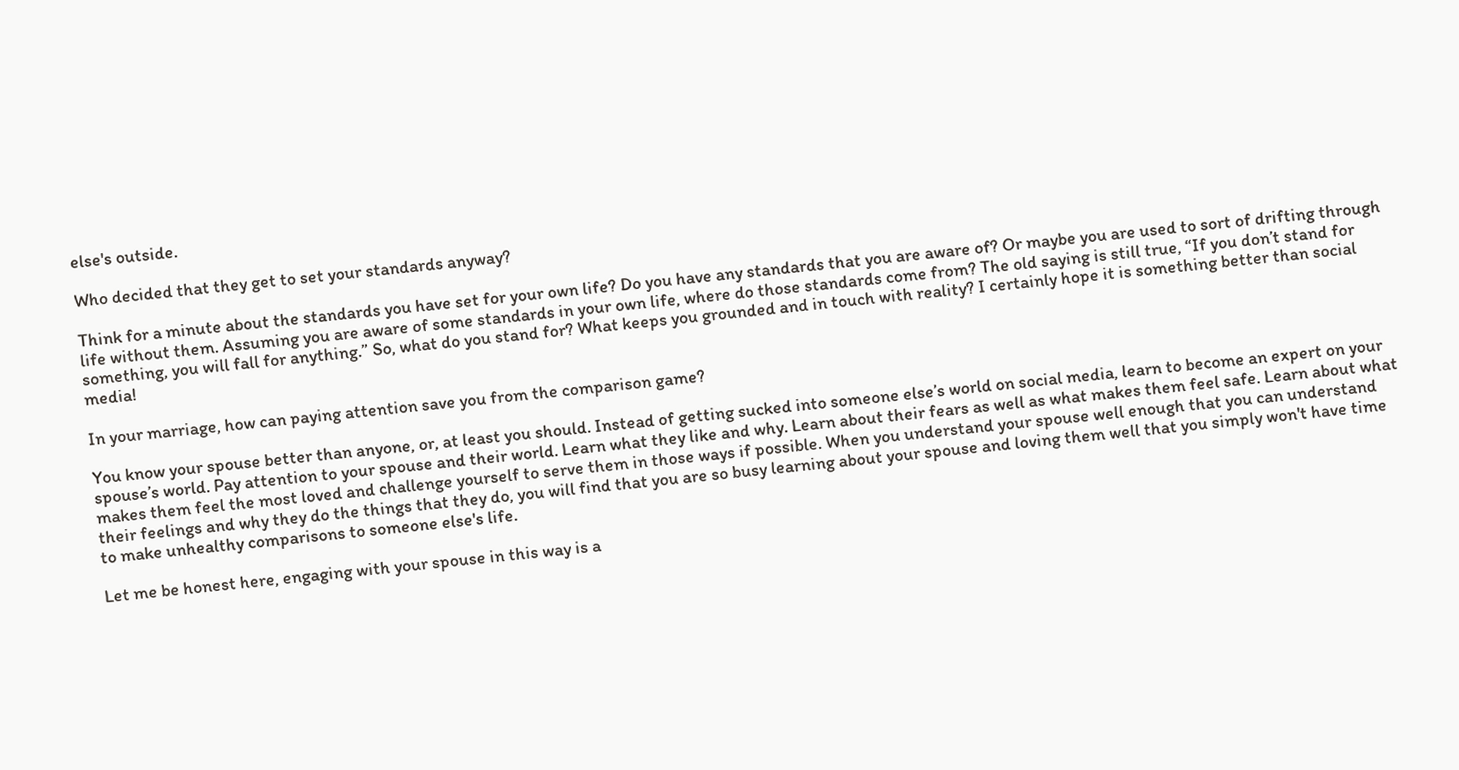else's outside.

Who decided that they get to set your standards anyway?

Think for a minute about the standards you have set for your own life? Do you have any standards that you are aware of? Or maybe you are used to sort of drifting through life without them. Assuming you are aware of some standards in your own life, where do those standards come from? The old saying is still true, “If you don’t stand for something, you will fall for anything.” So, what do you stand for? What keeps you grounded and in touch with reality? I certainly hope it is something better than social media!

In your marriage, how can paying attention save you from the comparison game?

You know your spouse better than anyone, or, at least you should. Instead of getting sucked into someone else’s world on social media, learn to become an expert on your spouse’s world. Pay attention to your spouse and their world. Learn what they like and why. Learn about their fears as well as what makes them feel safe. Learn about what makes them feel the most loved and challenge yourself to serve them in those ways if possible. When you understand your spouse well enough that you can understand their feelings and why they do the things that they do, you will find that you are so busy learning about your spouse and loving them well that you simply won't have time to make unhealthy comparisons to someone else's life.

Let me be honest here, engaging with your spouse in this way is a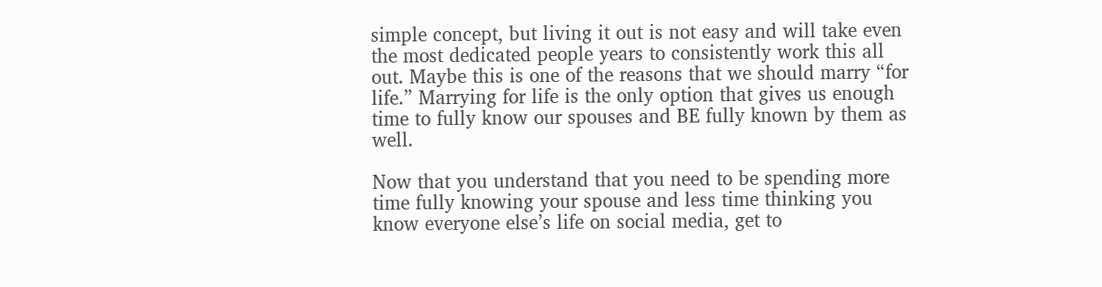simple concept, but living it out is not easy and will take even the most dedicated people years to consistently work this all out. Maybe this is one of the reasons that we should marry “for life.” Marrying for life is the only option that gives us enough time to fully know our spouses and BE fully known by them as well.

Now that you understand that you need to be spending more time fully knowing your spouse and less time thinking you know everyone else’s life on social media, get to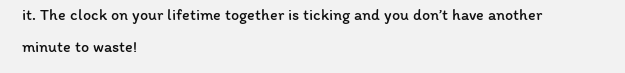it. The clock on your lifetime together is ticking and you don’t have another minute to waste!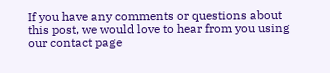If you have any comments or questions about this post, we would love to hear from you using our contact page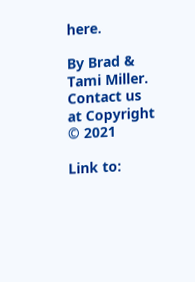here.

By Brad & Tami Miller. Contact us at Copyright © 2021

Link to: